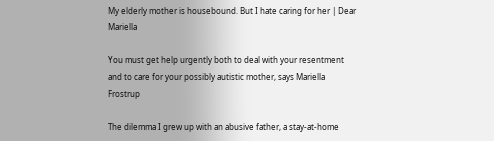My elderly mother is housebound. But I hate caring for her | Dear Mariella

You must get help urgently both to deal with your resentment and to care for your possibly autistic mother, says Mariella Frostrup

The dilemma I grew up with an abusive father, a stay-at-home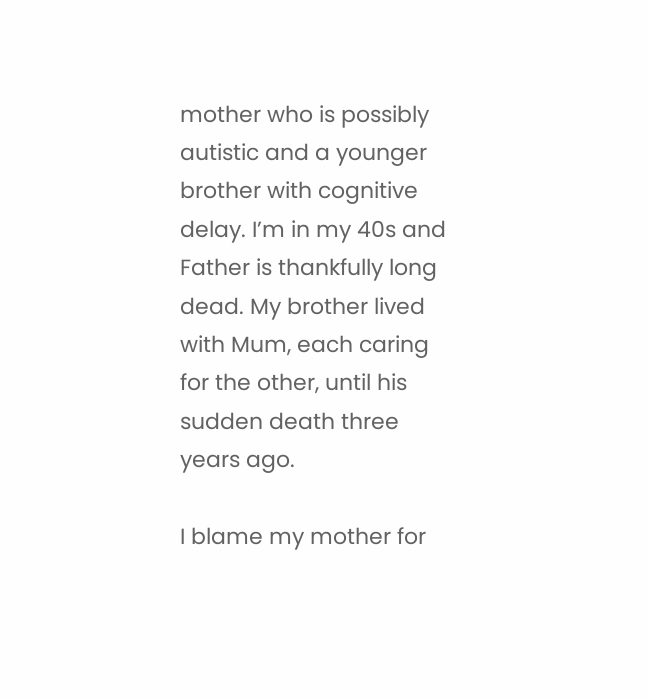mother who is possibly autistic and a younger brother with cognitive delay. I’m in my 40s and Father is thankfully long dead. My brother lived with Mum, each caring for the other, until his sudden death three years ago.

I blame my mother for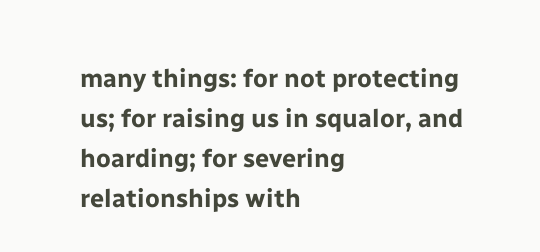many things: for not protecting us; for raising us in squalor, and hoarding; for severing relationships with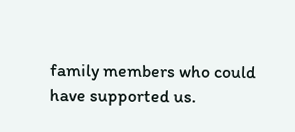family members who could have supported us.